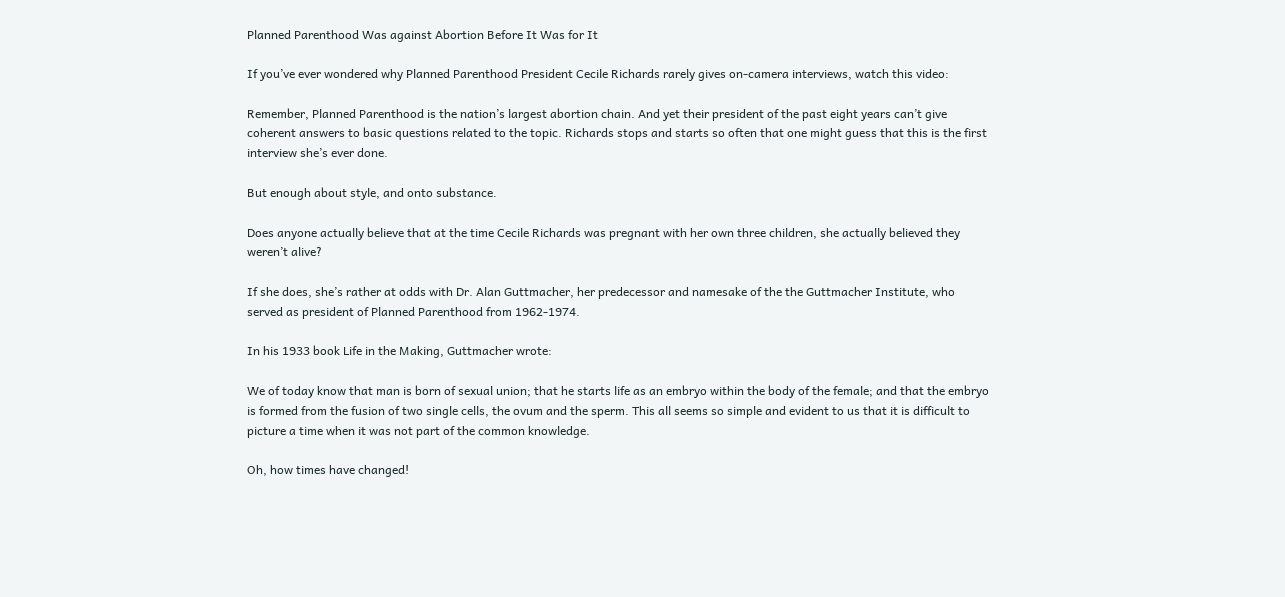Planned Parenthood Was against Abortion Before It Was for It

If you’ve ever wondered why Planned Parenthood President Cecile Richards rarely gives on-camera interviews, watch this video:

Remember, Planned Parenthood is the nation’s largest abortion chain. And yet their president of the past eight years can’t give coherent answers to basic questions related to the topic. Richards stops and starts so often that one might guess that this is the first interview she’s ever done.

But enough about style, and onto substance.

Does anyone actually believe that at the time Cecile Richards was pregnant with her own three children, she actually believed they weren’t alive?

If she does, she’s rather at odds with Dr. Alan Guttmacher, her predecessor and namesake of the the Guttmacher Institute, who served as president of Planned Parenthood from 1962-1974.

In his 1933 book Life in the Making, Guttmacher wrote:

We of today know that man is born of sexual union; that he starts life as an embryo within the body of the female; and that the embryo is formed from the fusion of two single cells, the ovum and the sperm. This all seems so simple and evident to us that it is difficult to picture a time when it was not part of the common knowledge.

Oh, how times have changed!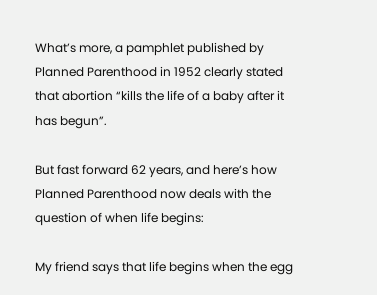What’s more, a pamphlet published by Planned Parenthood in 1952 clearly stated that abortion “kills the life of a baby after it has begun”.

But fast forward 62 years, and here’s how Planned Parenthood now deals with the question of when life begins:

My friend says that life begins when the egg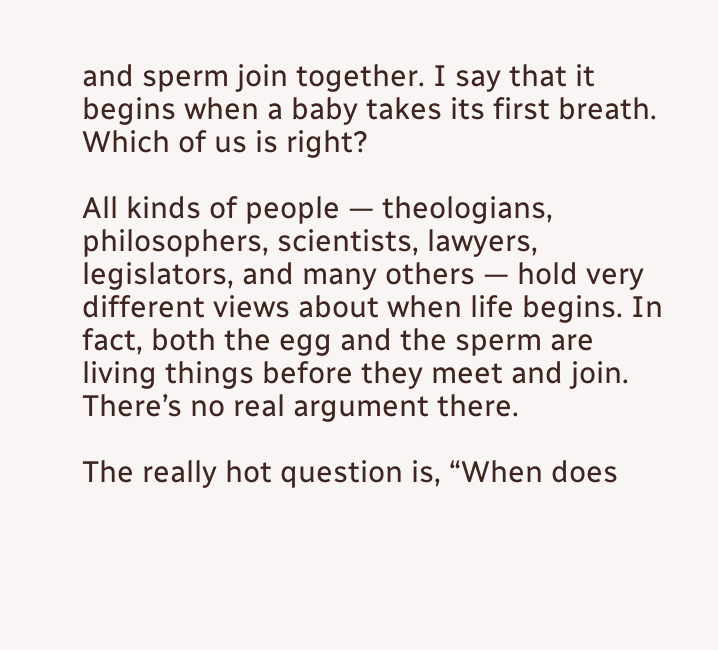and sperm join together. I say that it begins when a baby takes its first breath. Which of us is right?

All kinds of people — theologians, philosophers, scientists, lawyers, legislators, and many others — hold very different views about when life begins. In fact, both the egg and the sperm are living things before they meet and join. There’s no real argument there.

The really hot question is, “When does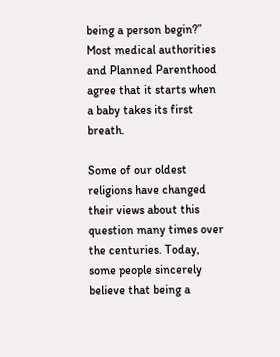being a person begin?” Most medical authorities and Planned Parenthood agree that it starts when a baby takes its first breath.

Some of our oldest religions have changed their views about this question many times over the centuries. Today, some people sincerely believe that being a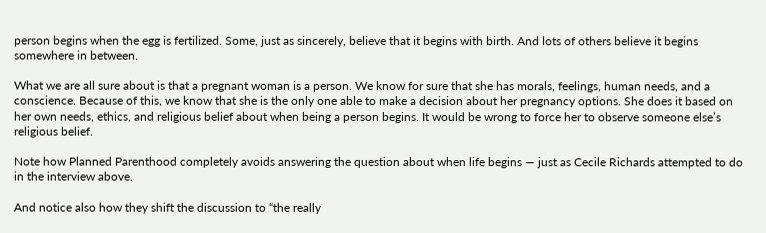person begins when the egg is fertilized. Some, just as sincerely, believe that it begins with birth. And lots of others believe it begins somewhere in between.

What we are all sure about is that a pregnant woman is a person. We know for sure that she has morals, feelings, human needs, and a conscience. Because of this, we know that she is the only one able to make a decision about her pregnancy options. She does it based on her own needs, ethics, and religious belief about when being a person begins. It would be wrong to force her to observe someone else’s religious belief.

Note how Planned Parenthood completely avoids answering the question about when life begins — just as Cecile Richards attempted to do in the interview above.

And notice also how they shift the discussion to “the really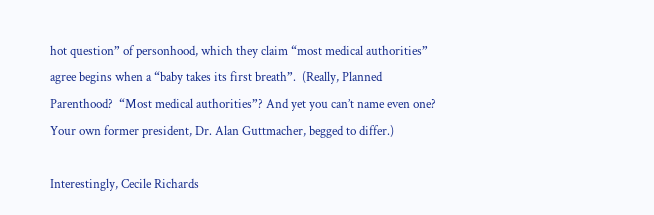hot question” of personhood, which they claim “most medical authorities” agree begins when a “baby takes its first breath”.  (Really, Planned Parenthood?  “Most medical authorities”? And yet you can’t name even one?  Your own former president, Dr. Alan Guttmacher, begged to differ.)

Interestingly, Cecile Richards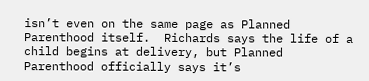isn’t even on the same page as Planned Parenthood itself.  Richards says the life of a child begins at delivery, but Planned Parenthood officially says it’s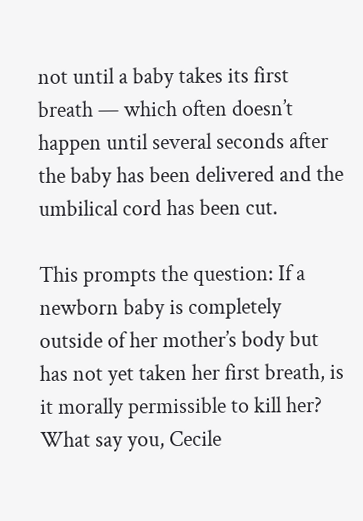not until a baby takes its first breath — which often doesn’t happen until several seconds after the baby has been delivered and the umbilical cord has been cut.

This prompts the question: If a newborn baby is completely outside of her mother’s body but has not yet taken her first breath, is it morally permissible to kill her?  What say you, Cecile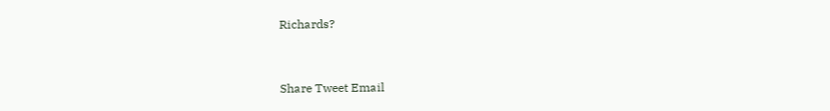Richards?


Share Tweet Email